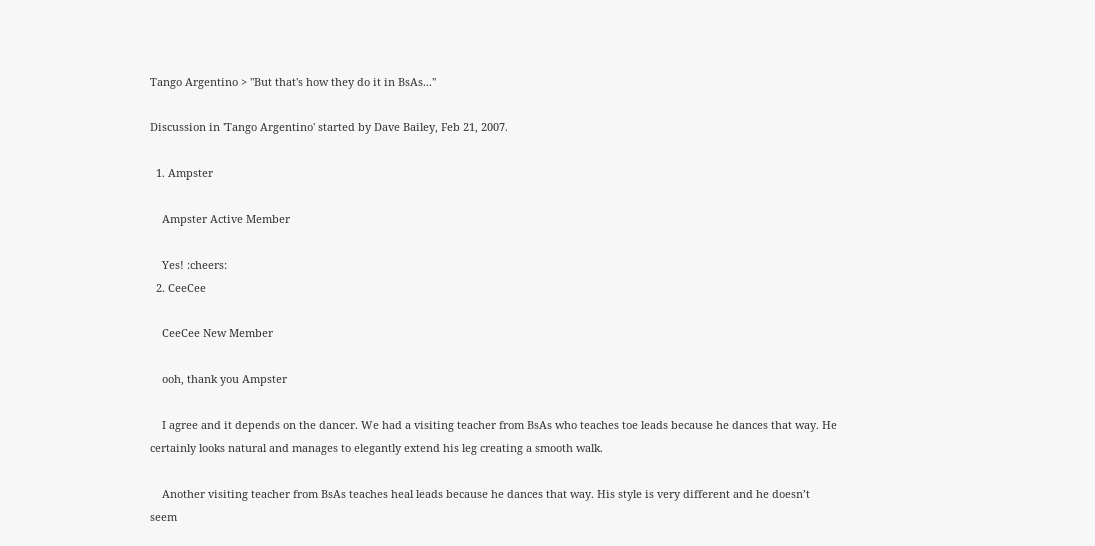Tango Argentino > "But that's how they do it in BsAs..."

Discussion in 'Tango Argentino' started by Dave Bailey, Feb 21, 2007.

  1. Ampster

    Ampster Active Member

    Yes! :cheers:
  2. CeeCee

    CeeCee New Member

    ooh, thank you Ampster

    I agree and it depends on the dancer. We had a visiting teacher from BsAs who teaches toe leads because he dances that way. He certainly looks natural and manages to elegantly extend his leg creating a smooth walk.

    Another visiting teacher from BsAs teaches heal leads because he dances that way. His style is very different and he doesn’t seem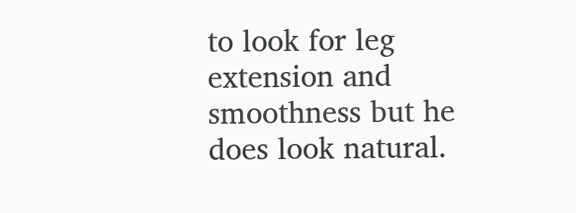to look for leg extension and smoothness but he does look natural.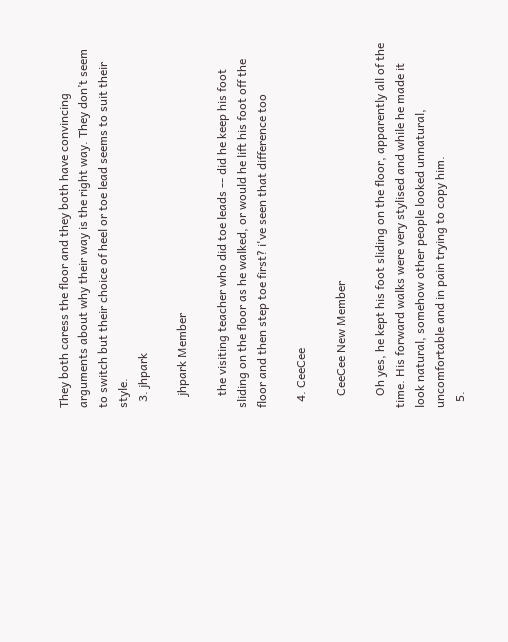They both caress the floor and they both have convincing arguments about why their way is the right way. They don’t seem to switch but their choice of heel or toe lead seems to suit their style.
  3. jhpark

    jhpark Member

    the visiting teacher who did toe leads -- did he keep his foot sliding on the floor as he walked, or would he lift his foot off the floor and then step toe first? i've seen that difference too

  4. CeeCee

    CeeCee New Member

    Oh yes, he kept his foot sliding on the floor, apparently all of the time. His forward walks were very stylised and while he made it look natural, somehow other people looked unnatural, uncomfortable and in pain trying to copy him.
  5.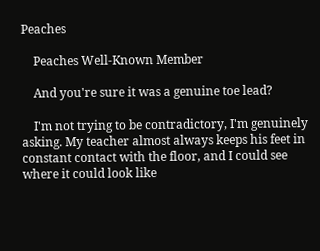Peaches

    Peaches Well-Known Member

    And you're sure it was a genuine toe lead?

    I'm not trying to be contradictory, I'm genuinely asking. My teacher almost always keeps his feet in constant contact with the floor, and I could see where it could look like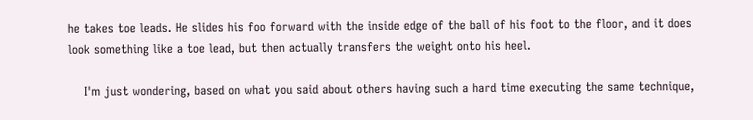he takes toe leads. He slides his foo forward with the inside edge of the ball of his foot to the floor, and it does look something like a toe lead, but then actually transfers the weight onto his heel.

    I'm just wondering, based on what you said about others having such a hard time executing the same technique,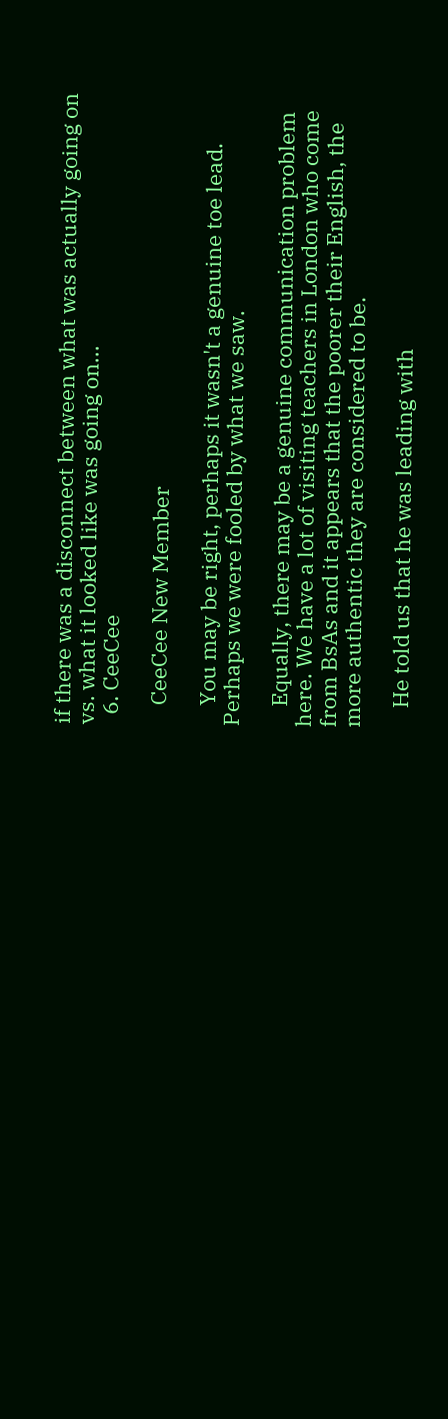if there was a disconnect between what was actually going on vs. what it looked like was going on...
  6. CeeCee

    CeeCee New Member

    You may be right, perhaps it wasn't a genuine toe lead. Perhaps we were fooled by what we saw.

    Equally, there may be a genuine communication problem here. We have a lot of visiting teachers in London who come from BsAs and it appears that the poorer their English, the more authentic they are considered to be.

    He told us that he was leading with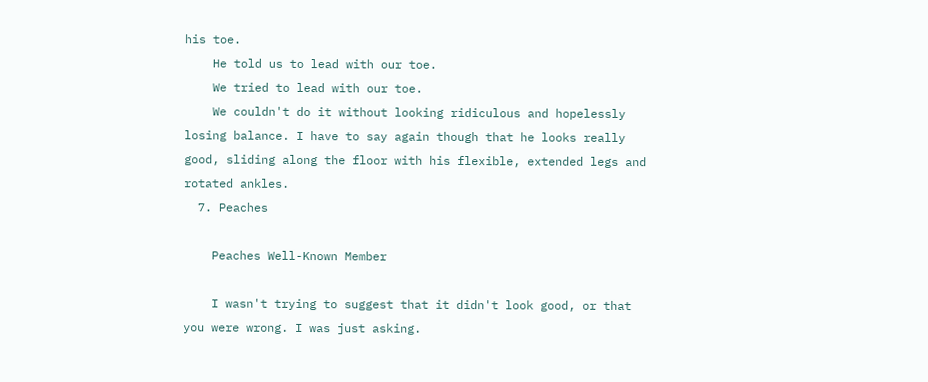his toe.
    He told us to lead with our toe.
    We tried to lead with our toe.
    We couldn't do it without looking ridiculous and hopelessly losing balance. I have to say again though that he looks really good, sliding along the floor with his flexible, extended legs and rotated ankles.
  7. Peaches

    Peaches Well-Known Member

    I wasn't trying to suggest that it didn't look good, or that you were wrong. I was just asking.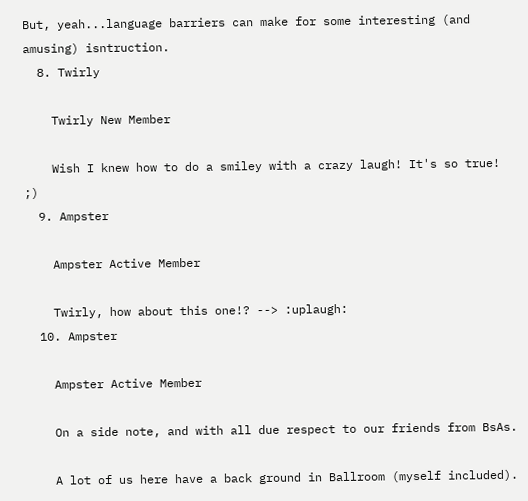But, yeah...language barriers can make for some interesting (and amusing) isntruction.
  8. Twirly

    Twirly New Member

    Wish I knew how to do a smiley with a crazy laugh! It's so true! ;)
  9. Ampster

    Ampster Active Member

    Twirly, how about this one!? --> :uplaugh:
  10. Ampster

    Ampster Active Member

    On a side note, and with all due respect to our friends from BsAs.

    A lot of us here have a back ground in Ballroom (myself included).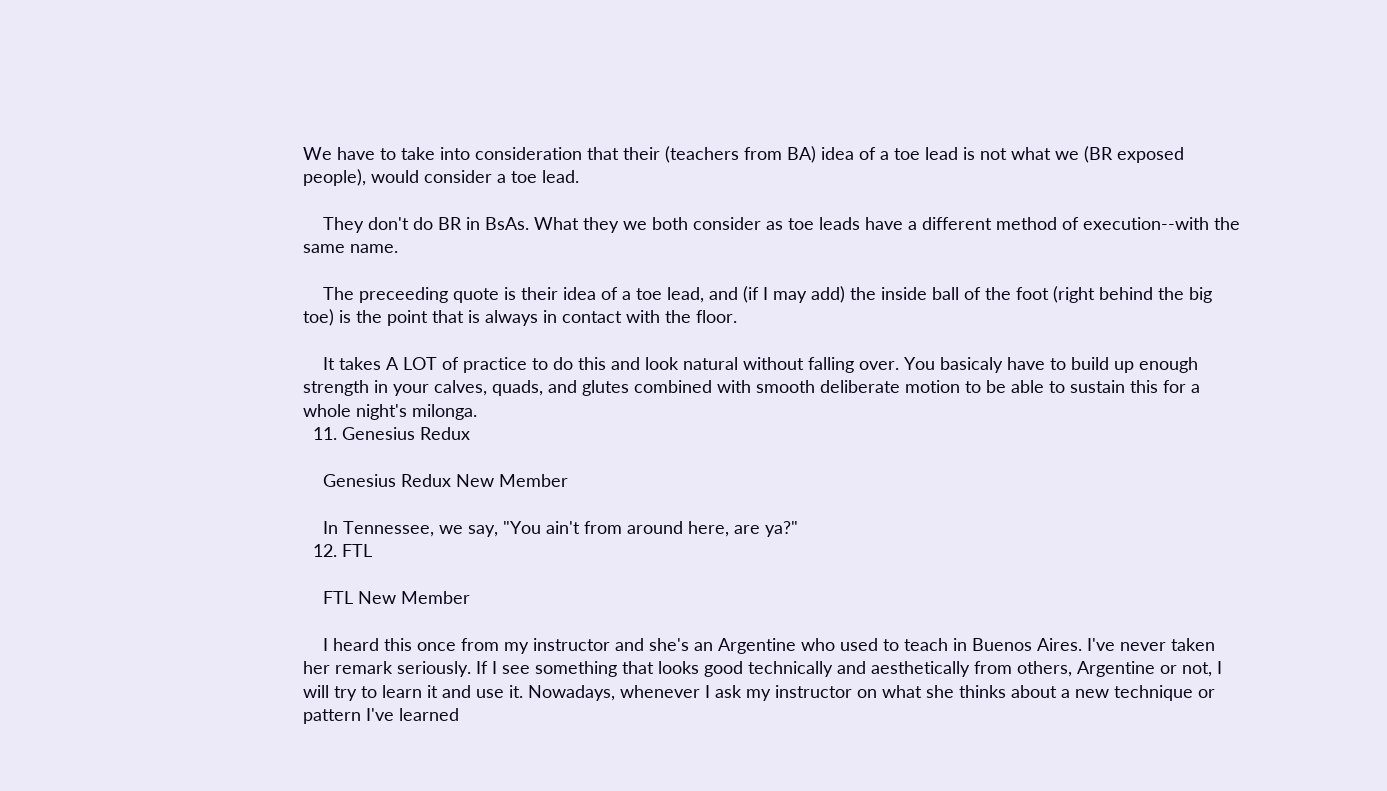We have to take into consideration that their (teachers from BA) idea of a toe lead is not what we (BR exposed people), would consider a toe lead.

    They don't do BR in BsAs. What they we both consider as toe leads have a different method of execution--with the same name.

    The preceeding quote is their idea of a toe lead, and (if I may add) the inside ball of the foot (right behind the big toe) is the point that is always in contact with the floor.

    It takes A LOT of practice to do this and look natural without falling over. You basicaly have to build up enough strength in your calves, quads, and glutes combined with smooth deliberate motion to be able to sustain this for a whole night's milonga.
  11. Genesius Redux

    Genesius Redux New Member

    In Tennessee, we say, "You ain't from around here, are ya?"
  12. FTL

    FTL New Member

    I heard this once from my instructor and she's an Argentine who used to teach in Buenos Aires. I've never taken her remark seriously. If I see something that looks good technically and aesthetically from others, Argentine or not, I will try to learn it and use it. Nowadays, whenever I ask my instructor on what she thinks about a new technique or pattern I've learned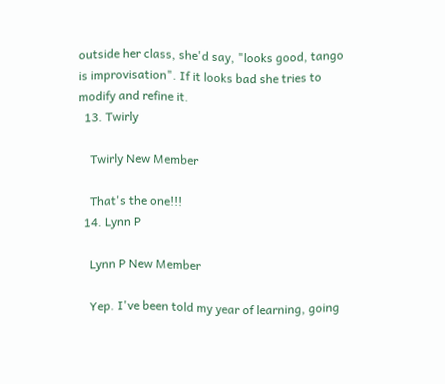outside her class, she'd say, "looks good, tango is improvisation". If it looks bad she tries to modify and refine it.
  13. Twirly

    Twirly New Member

    That's the one!!!
  14. Lynn P

    Lynn P New Member

    Yep. I've been told my year of learning, going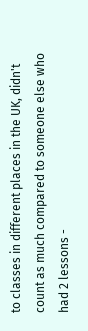to classes in different places in the UK, didn't count as much compared to someone else who had 2 lessons -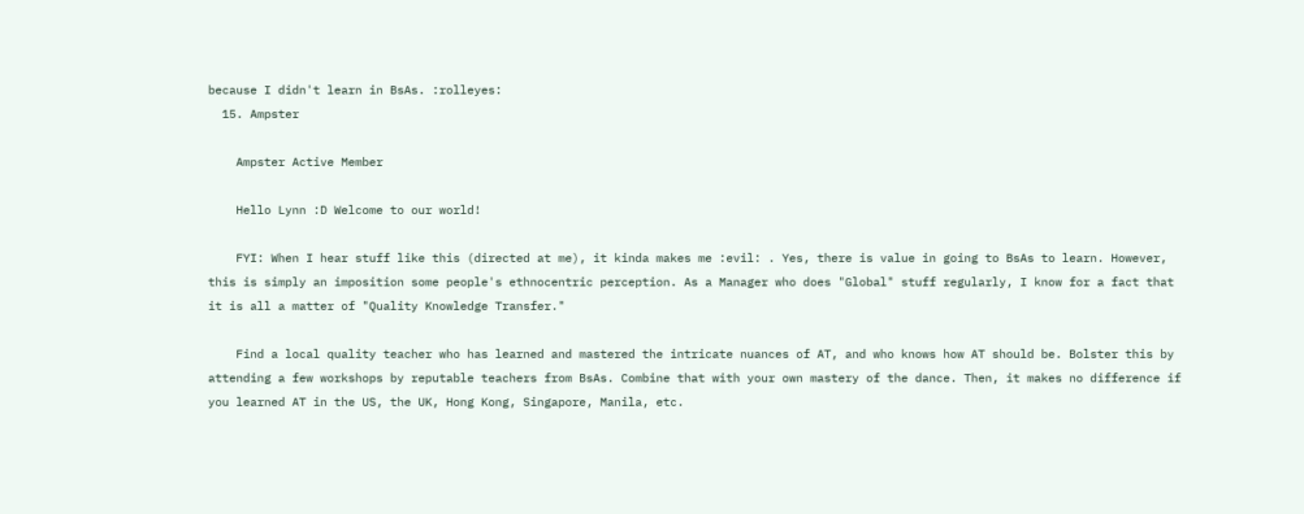because I didn't learn in BsAs. :rolleyes:
  15. Ampster

    Ampster Active Member

    Hello Lynn :D Welcome to our world!

    FYI: When I hear stuff like this (directed at me), it kinda makes me :evil: . Yes, there is value in going to BsAs to learn. However, this is simply an imposition some people's ethnocentric perception. As a Manager who does "Global" stuff regularly, I know for a fact that it is all a matter of "Quality Knowledge Transfer."

    Find a local quality teacher who has learned and mastered the intricate nuances of AT, and who knows how AT should be. Bolster this by attending a few workshops by reputable teachers from BsAs. Combine that with your own mastery of the dance. Then, it makes no difference if you learned AT in the US, the UK, Hong Kong, Singapore, Manila, etc.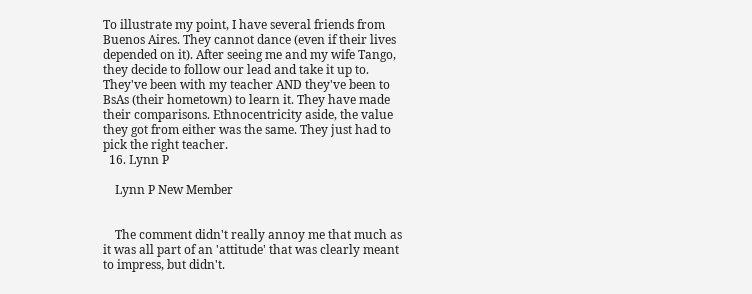To illustrate my point, I have several friends from Buenos Aires. They cannot dance (even if their lives depended on it). After seeing me and my wife Tango, they decide to follow our lead and take it up to. They've been with my teacher AND they've been to BsAs (their hometown) to learn it. They have made their comparisons. Ethnocentricity aside, the value they got from either was the same. They just had to pick the right teacher.
  16. Lynn P

    Lynn P New Member


    The comment didn't really annoy me that much as it was all part of an 'attitude' that was clearly meant to impress, but didn't.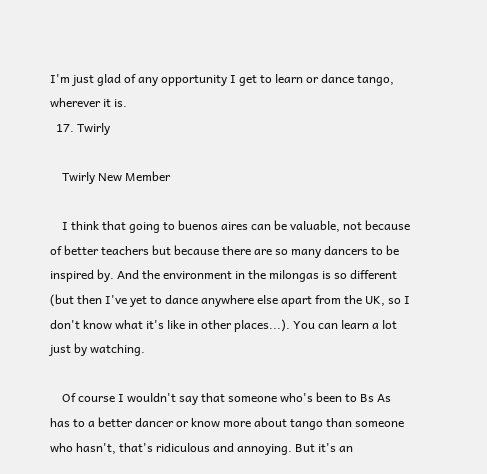I'm just glad of any opportunity I get to learn or dance tango, wherever it is.
  17. Twirly

    Twirly New Member

    I think that going to buenos aires can be valuable, not because of better teachers but because there are so many dancers to be inspired by. And the environment in the milongas is so different (but then I've yet to dance anywhere else apart from the UK, so I don't know what it's like in other places...). You can learn a lot just by watching.

    Of course I wouldn't say that someone who's been to Bs As has to a better dancer or know more about tango than someone who hasn't, that's ridiculous and annoying. But it's an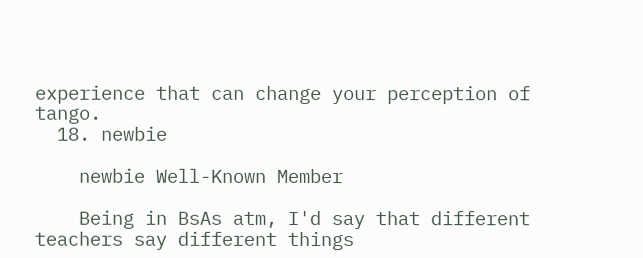experience that can change your perception of tango.
  18. newbie

    newbie Well-Known Member

    Being in BsAs atm, I'd say that different teachers say different things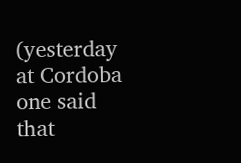(yesterday at Cordoba one said that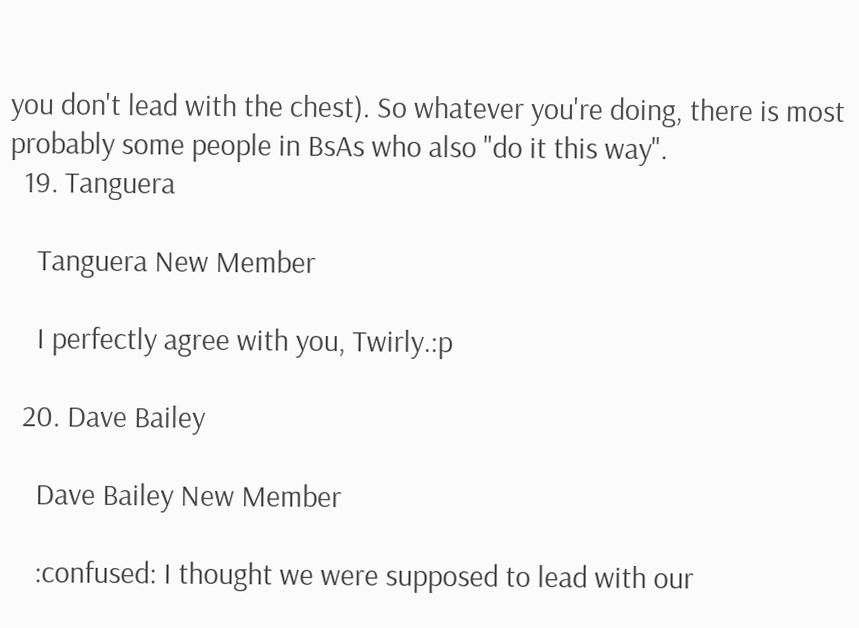you don't lead with the chest). So whatever you're doing, there is most probably some people in BsAs who also "do it this way".
  19. Tanguera

    Tanguera New Member

    I perfectly agree with you, Twirly.:p

  20. Dave Bailey

    Dave Bailey New Member

    :confused: I thought we were supposed to lead with our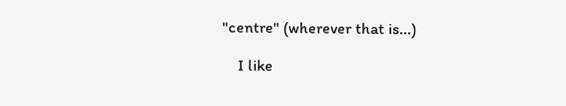"centre" (wherever that is...)

    I like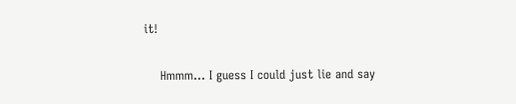it!

    Hmmm... I guess I could just lie and say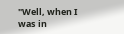"Well, when I was in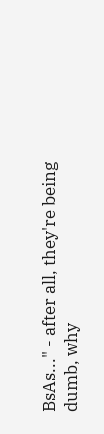BsAs..." - after all, they're being dumb, why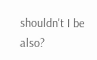shouldn't I be also?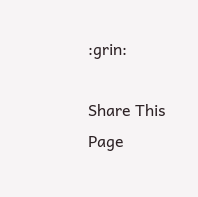:grin:

Share This Page